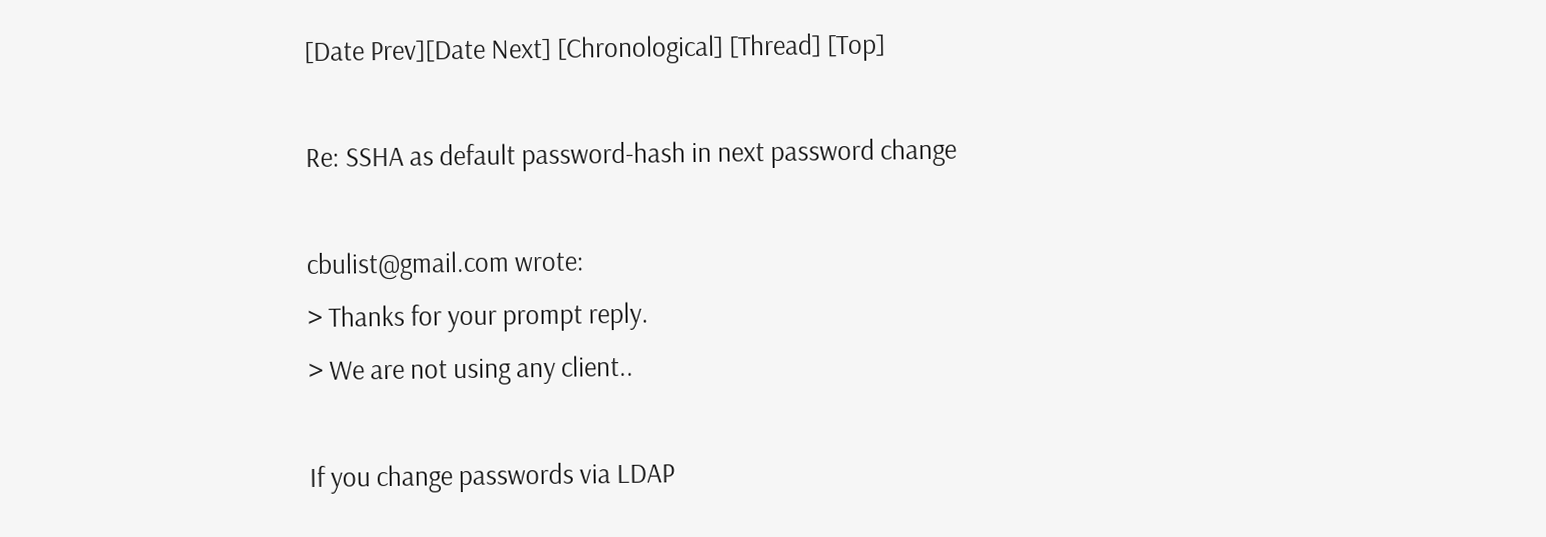[Date Prev][Date Next] [Chronological] [Thread] [Top]

Re: SSHA as default password-hash in next password change

cbulist@gmail.com wrote:
> Thanks for your prompt reply.
> We are not using any client..

If you change passwords via LDAP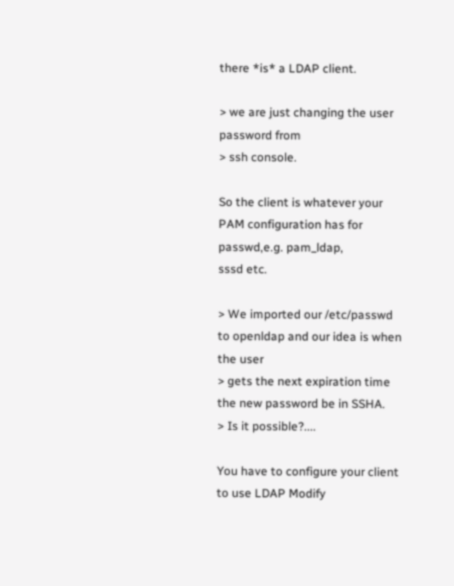there *is* a LDAP client.

> we are just changing the user password from
> ssh console.

So the client is whatever your PAM configuration has for passwd,e.g. pam_ldap,
sssd etc.

> We imported our /etc/passwd to openldap and our idea is when the user
> gets the next expiration time the new password be in SSHA.
> Is it possible?....

You have to configure your client to use LDAP Modify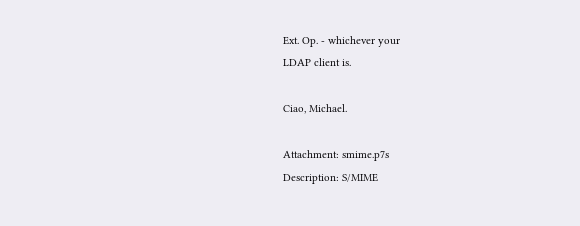Ext. Op. - whichever your
LDAP client is.

Ciao, Michael.

Attachment: smime.p7s
Description: S/MIME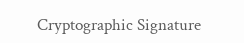Cryptographic Signature